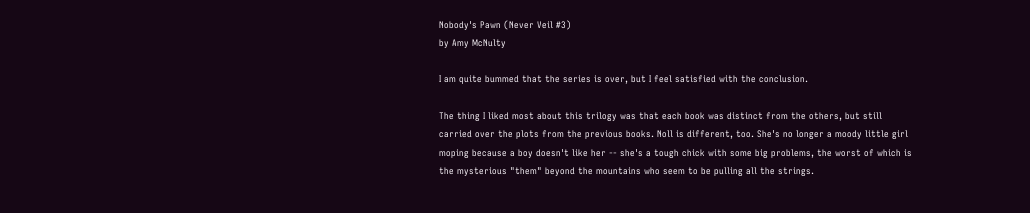Nobody's Pawn (Never Veil #3)
by Amy McNulty

I am quite bummed that the series is over, but I feel satisfied with the conclusion.

The thing I liked most about this trilogy was that each book was distinct from the others, but still carried over the plots from the previous books. Noll is different, too. She's no longer a moody little girl moping because a boy doesn't like her -- she's a tough chick with some big problems, the worst of which is the mysterious "them" beyond the mountains who seem to be pulling all the strings.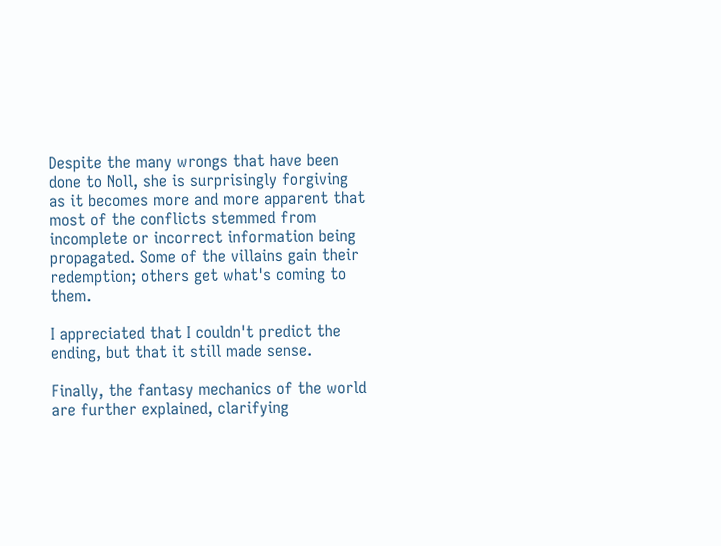Despite the many wrongs that have been done to Noll, she is surprisingly forgiving as it becomes more and more apparent that most of the conflicts stemmed from incomplete or incorrect information being propagated. Some of the villains gain their redemption; others get what's coming to them.

I appreciated that I couldn't predict the ending, but that it still made sense.

Finally, the fantasy mechanics of the world are further explained, clarifying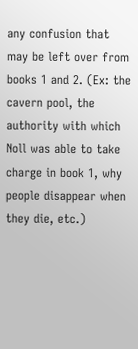any confusion that may be left over from books 1 and 2. (Ex: the cavern pool, the authority with which Noll was able to take charge in book 1, why people disappear when they die, etc.)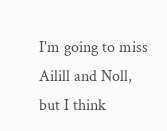I'm going to miss Ailill and Noll, but I think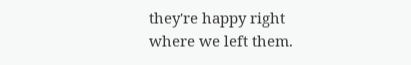they're happy right where we left them.